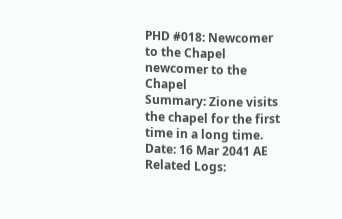PHD #018: Newcomer to the Chapel
newcomer to the Chapel
Summary: Zione visits the chapel for the first time in a long time.
Date: 16 Mar 2041 AE
Related Logs: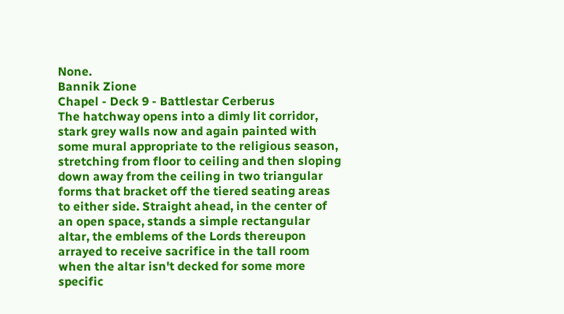None.
Bannik Zione
Chapel - Deck 9 - Battlestar Cerberus
The hatchway opens into a dimly lit corridor, stark grey walls now and again painted with some mural appropriate to the religious season, stretching from floor to ceiling and then sloping down away from the ceiling in two triangular forms that bracket off the tiered seating areas to either side. Straight ahead, in the center of an open space, stands a simple rectangular altar, the emblems of the Lords thereupon arrayed to receive sacrifice in the tall room when the altar isn't decked for some more specific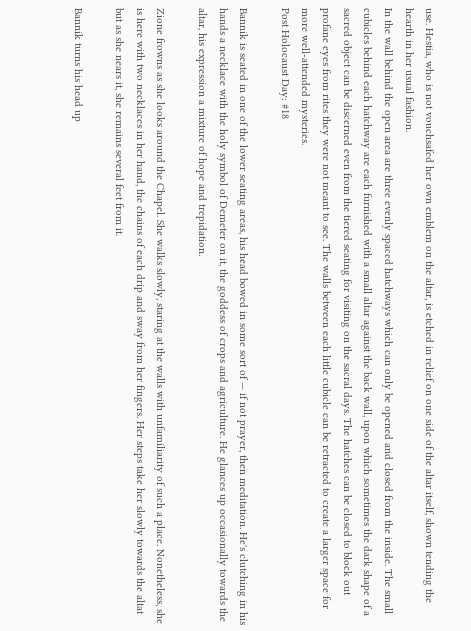use. Hestia, who is not vouchsafed her own emblem on the altar, is etched in relief on one side of the altar itself, shown tending the hearth in her usual fashion.
In the wall behind the open area are three evenly spaced hatchways which can only be opened and closed from the inside. The small cubicles behind each hatchway are each furnished with a small altar against the back wall, upon which sometimes the dark shape of a sacred object can be discerned even from the tiered seating for visiting on the sacral days. The hatches can be closed to block out profane eyes from rites they were not meant to see. The walls between each little cubicle can be retracted to create a larger space for more well-attended mysteries.
Post Holocaust Day: #18

Bannik is seated in one of the lower seating areas, his head bowed in some sort of — if not prayer, then meditation. He's clutching in his hands a necklace with the holy symbol of Demeter on it, the goddess of crops and agriculture. He glances up occasionally towards the altar, his expression a mixture of hope and trepidation.

Zione frowns as she looks around the Chapel. She walks slowly, staring at the walls with unfamiliarity of such a place. Nonetheless, she is here with two necklaces in her hand, the chains of each drip and sway from her fingers. Her steps take her slowly towards the altat but as she nears it, she remains several feet from it.

Bannik turns his head up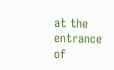at the entrance of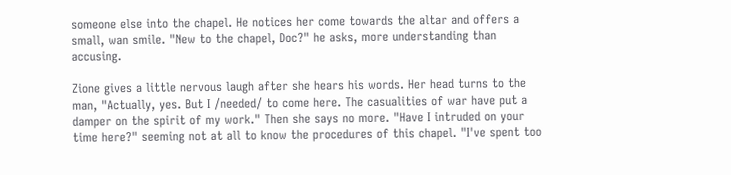someone else into the chapel. He notices her come towards the altar and offers a small, wan smile. "New to the chapel, Doc?" he asks, more understanding than accusing.

Zione gives a little nervous laugh after she hears his words. Her head turns to the man, "Actually, yes. But I /needed/ to come here. The casualities of war have put a damper on the spirit of my work." Then she says no more. "Have I intruded on your time here?" seeming not at all to know the procedures of this chapel. "I've spent too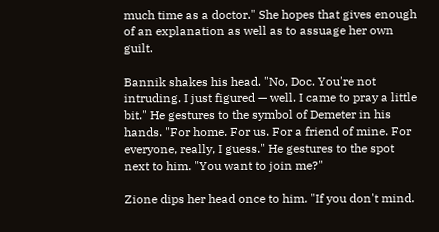much time as a doctor." She hopes that gives enough of an explanation as well as to assuage her own guilt.

Bannik shakes his head. "No, Doc. You're not intruding. I just figured — well. I came to pray a little bit." He gestures to the symbol of Demeter in his hands. "For home. For us. For a friend of mine. For everyone, really, I guess." He gestures to the spot next to him. "You want to join me?"

Zione dips her head once to him. "If you don't mind.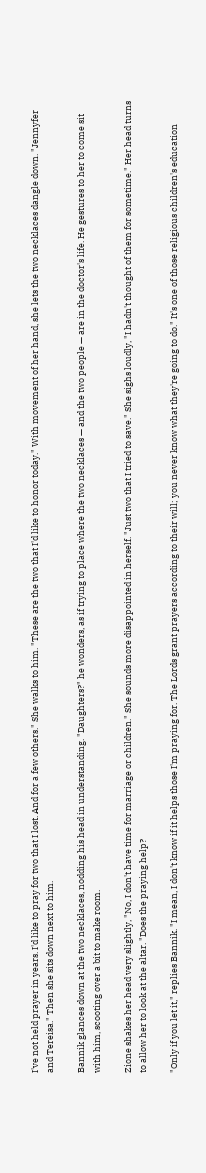I've not held prayer in years. I'd like to pray for two that I lost. And for a few others." She walks to him. "These are the two that I'd like to honor today." With movement of her hand, she lets the two necklaces dangle down. "Jennyfer and Tereisa." Then she sits down next to him.

Bannik glances down at the two necklaces, nodding his head in understanding. "Daughters?" he wonders, as if trying to place where the two necklaces — and the two people — are in the doctor's life. He gestures to her to come sit with him, scooting over a bit to make room.

Zione shakes her head very slightly, "No, I don't have time for marriage or children." She sounds more disappointed in herself. "Just two that I tried to save." She sighs loudly, "I hadn't thought of them for sometime." Her head turns to allow her to look at the altar. "Does the praying help?

"Only if you let it," replies Bannik. "I mean, I don't know if it helps those I'm praying for. The Lords grant prayers according to their will; you never know what they're going to do." It's one of those religious children's education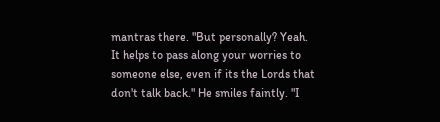mantras there. "But personally? Yeah. It helps to pass along your worries to someone else, even if its the Lords that don't talk back." He smiles faintly. "I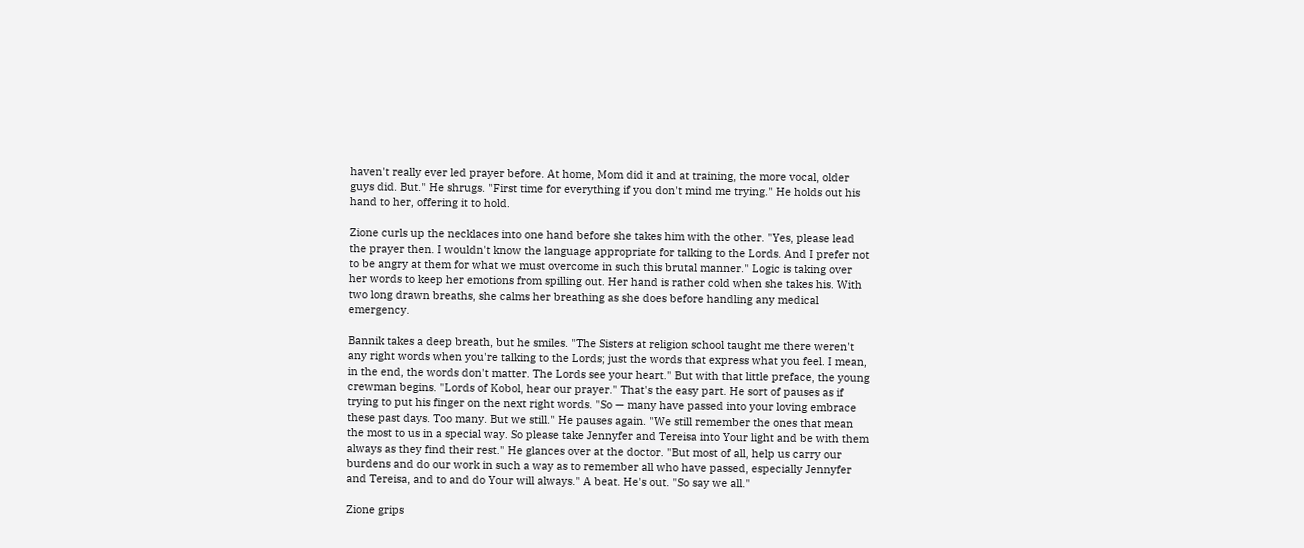haven't really ever led prayer before. At home, Mom did it and at training, the more vocal, older guys did. But." He shrugs. "First time for everything if you don't mind me trying." He holds out his hand to her, offering it to hold.

Zione curls up the necklaces into one hand before she takes him with the other. "Yes, please lead the prayer then. I wouldn't know the language appropriate for talking to the Lords. And I prefer not to be angry at them for what we must overcome in such this brutal manner." Logic is taking over her words to keep her emotions from spilling out. Her hand is rather cold when she takes his. With two long drawn breaths, she calms her breathing as she does before handling any medical emergency.

Bannik takes a deep breath, but he smiles. "The Sisters at religion school taught me there weren't any right words when you're talking to the Lords; just the words that express what you feel. I mean, in the end, the words don't matter. The Lords see your heart." But with that little preface, the young crewman begins. "Lords of Kobol, hear our prayer." That's the easy part. He sort of pauses as if trying to put his finger on the next right words. "So — many have passed into your loving embrace these past days. Too many. But we still." He pauses again. "We still remember the ones that mean the most to us in a special way. So please take Jennyfer and Tereisa into Your light and be with them always as they find their rest." He glances over at the doctor. "But most of all, help us carry our burdens and do our work in such a way as to remember all who have passed, especially Jennyfer and Tereisa, and to and do Your will always." A beat. He's out. "So say we all."

Zione grips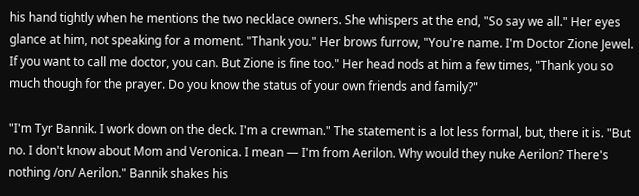his hand tightly when he mentions the two necklace owners. She whispers at the end, "So say we all." Her eyes glance at him, not speaking for a moment. "Thank you." Her brows furrow, "You're name. I'm Doctor Zione Jewel. If you want to call me doctor, you can. But Zione is fine too." Her head nods at him a few times, "Thank you so much though for the prayer. Do you know the status of your own friends and family?"

"I'm Tyr Bannik. I work down on the deck. I'm a crewman." The statement is a lot less formal, but, there it is. "But no. I don't know about Mom and Veronica. I mean — I'm from Aerilon. Why would they nuke Aerilon? There's nothing /on/ Aerilon." Bannik shakes his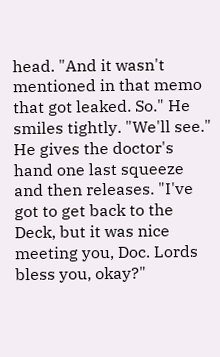head. "And it wasn't mentioned in that memo that got leaked. So." He smiles tightly. "We'll see." He gives the doctor's hand one last squeeze and then releases. "I've got to get back to the Deck, but it was nice meeting you, Doc. Lords bless you, okay?"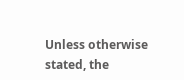Unless otherwise stated, the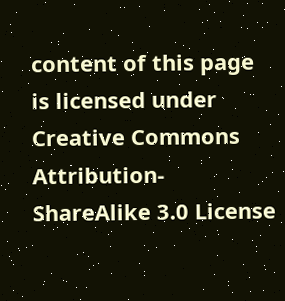content of this page is licensed under Creative Commons Attribution-ShareAlike 3.0 License